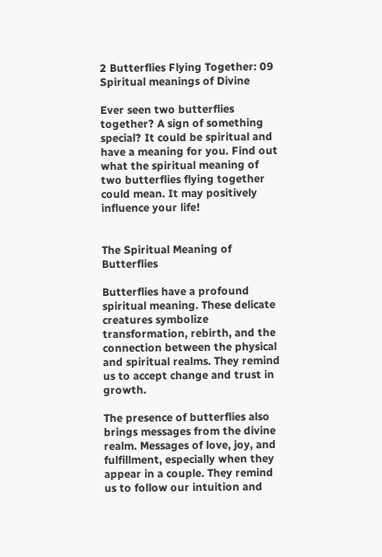2 Butterflies Flying Together: 09 Spiritual meanings of Divine

Ever seen two butterflies together? A sign of something special? It could be spiritual and have a meaning for you. Find out what the spiritual meaning of two butterflies flying together could mean. It may positively influence your life!


The Spiritual Meaning of Butterflies

Butterflies have a profound spiritual meaning. These delicate creatures symbolize transformation, rebirth, and the connection between the physical and spiritual realms. They remind us to accept change and trust in growth.

The presence of butterflies also brings messages from the divine realm. Messages of love, joy, and fulfillment, especially when they appear in a couple. They remind us to follow our intuition and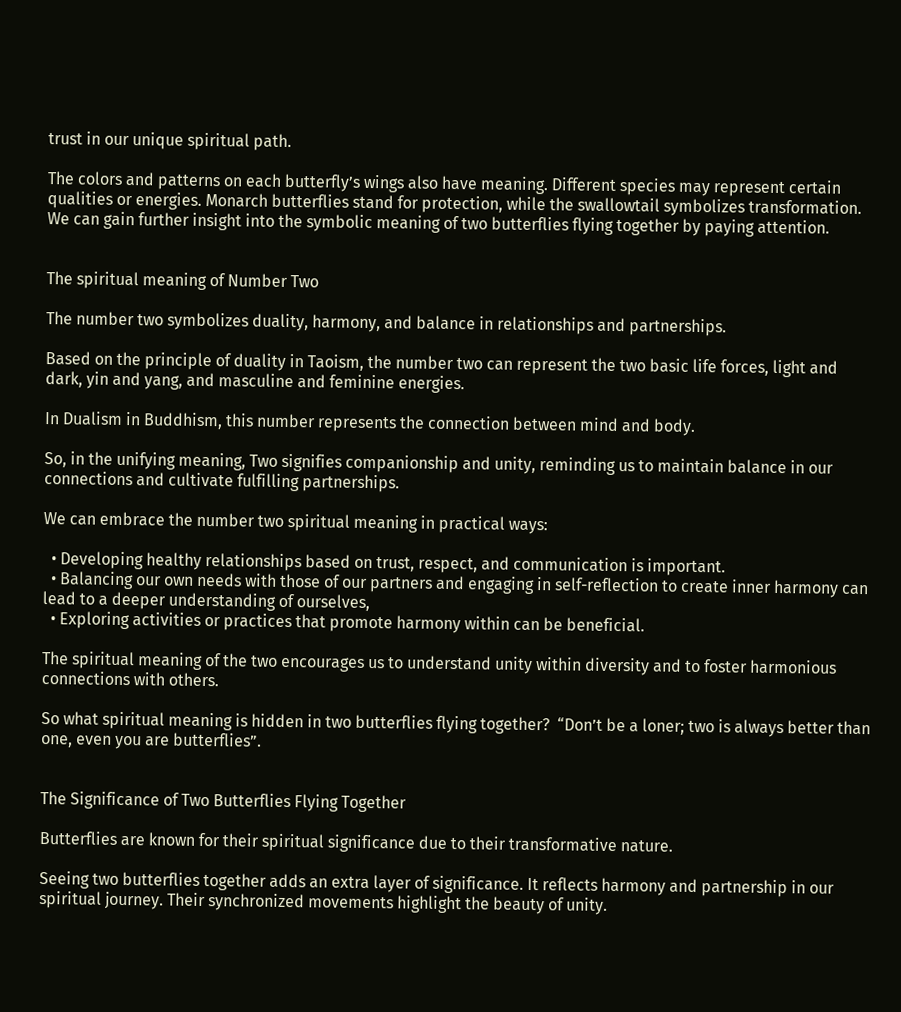trust in our unique spiritual path.

The colors and patterns on each butterfly’s wings also have meaning. Different species may represent certain qualities or energies. Monarch butterflies stand for protection, while the swallowtail symbolizes transformation. We can gain further insight into the symbolic meaning of two butterflies flying together by paying attention.


The spiritual meaning of Number Two

The number two symbolizes duality, harmony, and balance in relationships and partnerships.

Based on the principle of duality in Taoism, the number two can represent the two basic life forces, light and dark, yin and yang, and masculine and feminine energies.

In Dualism in Buddhism, this number represents the connection between mind and body.

So, in the unifying meaning, Two signifies companionship and unity, reminding us to maintain balance in our connections and cultivate fulfilling partnerships.

We can embrace the number two spiritual meaning in practical ways:

  • Developing healthy relationships based on trust, respect, and communication is important.
  • Balancing our own needs with those of our partners and engaging in self-reflection to create inner harmony can lead to a deeper understanding of ourselves,
  • Exploring activities or practices that promote harmony within can be beneficial.

The spiritual meaning of the two encourages us to understand unity within diversity and to foster harmonious connections with others.

So what spiritual meaning is hidden in two butterflies flying together?  “Don’t be a loner; two is always better than one, even you are butterflies”.


The Significance of Two Butterflies Flying Together

Butterflies are known for their spiritual significance due to their transformative nature.

Seeing two butterflies together adds an extra layer of significance. It reflects harmony and partnership in our spiritual journey. Their synchronized movements highlight the beauty of unity.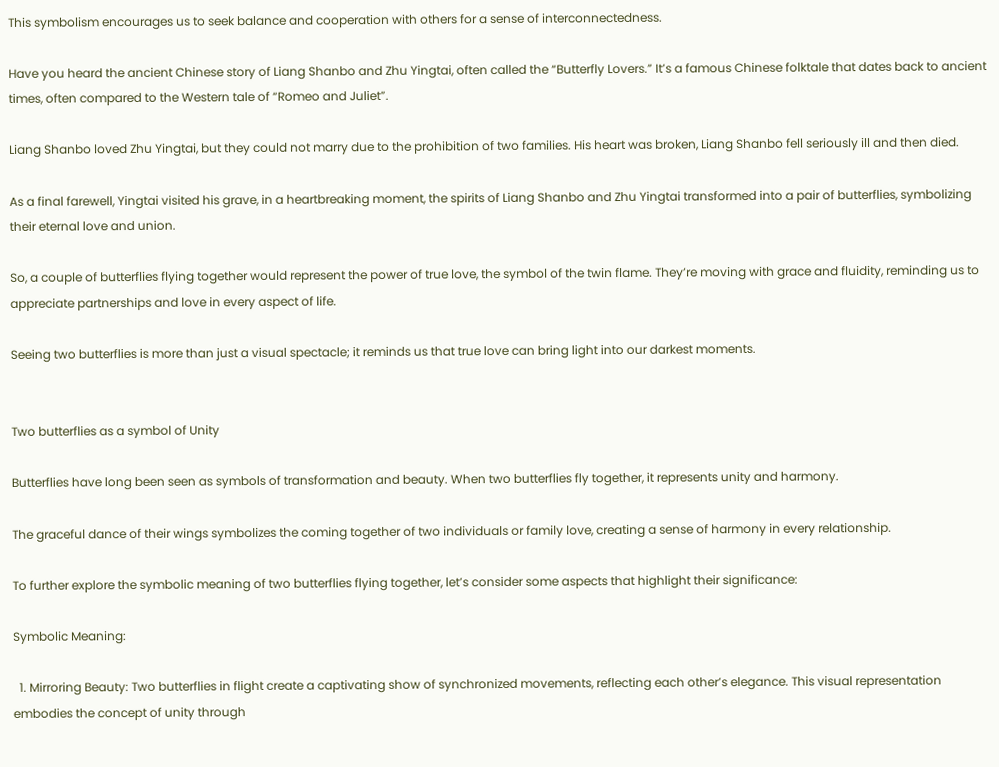This symbolism encourages us to seek balance and cooperation with others for a sense of interconnectedness.

Have you heard the ancient Chinese story of Liang Shanbo and Zhu Yingtai, often called the “Butterfly Lovers.” It’s a famous Chinese folktale that dates back to ancient times, often compared to the Western tale of “Romeo and Juliet”.

Liang Shanbo loved Zhu Yingtai, but they could not marry due to the prohibition of two families. His heart was broken, Liang Shanbo fell seriously ill and then died.

As a final farewell, Yingtai visited his grave, in a heartbreaking moment, the spirits of Liang Shanbo and Zhu Yingtai transformed into a pair of butterflies, symbolizing their eternal love and union.

So, a couple of butterflies flying together would represent the power of true love, the symbol of the twin flame. They’re moving with grace and fluidity, reminding us to appreciate partnerships and love in every aspect of life.

Seeing two butterflies is more than just a visual spectacle; it reminds us that true love can bring light into our darkest moments.


Two butterflies as a symbol of Unity

Butterflies have long been seen as symbols of transformation and beauty. When two butterflies fly together, it represents unity and harmony.

The graceful dance of their wings symbolizes the coming together of two individuals or family love, creating a sense of harmony in every relationship.

To further explore the symbolic meaning of two butterflies flying together, let’s consider some aspects that highlight their significance:

Symbolic Meaning:

  1. Mirroring Beauty: Two butterflies in flight create a captivating show of synchronized movements, reflecting each other’s elegance. This visual representation embodies the concept of unity through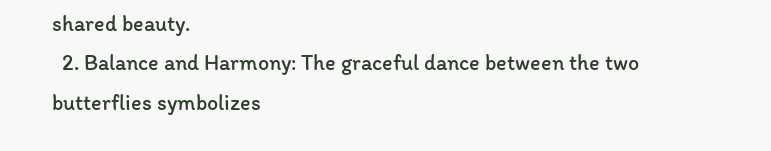shared beauty.
  2. Balance and Harmony: The graceful dance between the two butterflies symbolizes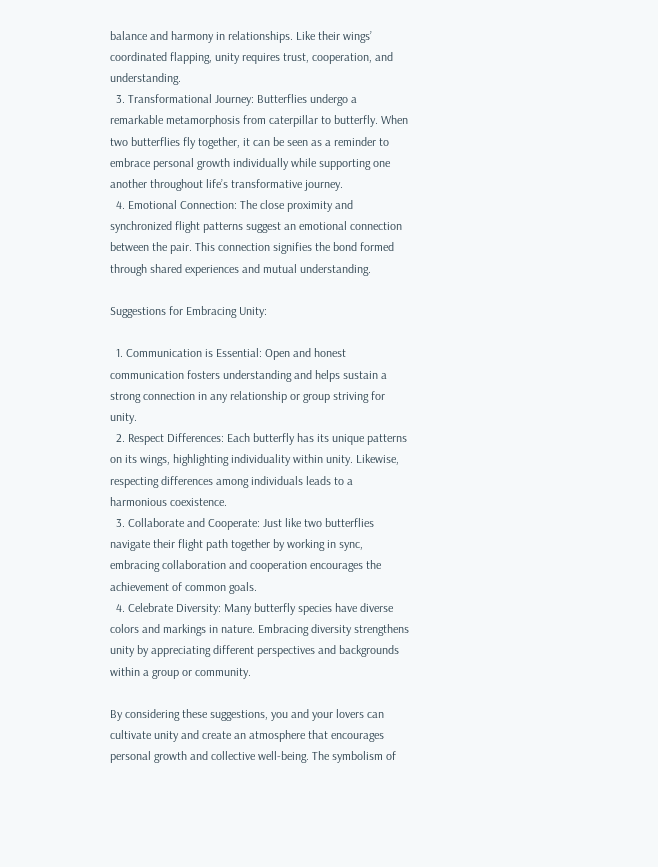balance and harmony in relationships. Like their wings’ coordinated flapping, unity requires trust, cooperation, and understanding.
  3. Transformational Journey: Butterflies undergo a remarkable metamorphosis from caterpillar to butterfly. When two butterflies fly together, it can be seen as a reminder to embrace personal growth individually while supporting one another throughout life’s transformative journey.
  4. Emotional Connection: The close proximity and synchronized flight patterns suggest an emotional connection between the pair. This connection signifies the bond formed through shared experiences and mutual understanding.

Suggestions for Embracing Unity:

  1. Communication is Essential: Open and honest communication fosters understanding and helps sustain a strong connection in any relationship or group striving for unity.
  2. Respect Differences: Each butterfly has its unique patterns on its wings, highlighting individuality within unity. Likewise, respecting differences among individuals leads to a harmonious coexistence.
  3. Collaborate and Cooperate: Just like two butterflies navigate their flight path together by working in sync, embracing collaboration and cooperation encourages the achievement of common goals.
  4. Celebrate Diversity: Many butterfly species have diverse colors and markings in nature. Embracing diversity strengthens unity by appreciating different perspectives and backgrounds within a group or community.

By considering these suggestions, you and your lovers can cultivate unity and create an atmosphere that encourages personal growth and collective well-being. The symbolism of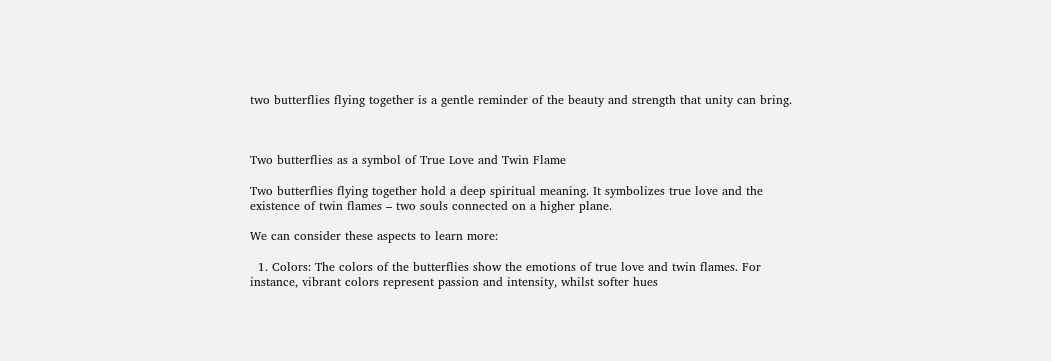two butterflies flying together is a gentle reminder of the beauty and strength that unity can bring.



Two butterflies as a symbol of True Love and Twin Flame

Two butterflies flying together hold a deep spiritual meaning. It symbolizes true love and the existence of twin flames – two souls connected on a higher plane.

We can consider these aspects to learn more:

  1. Colors: The colors of the butterflies show the emotions of true love and twin flames. For instance, vibrant colors represent passion and intensity, whilst softer hues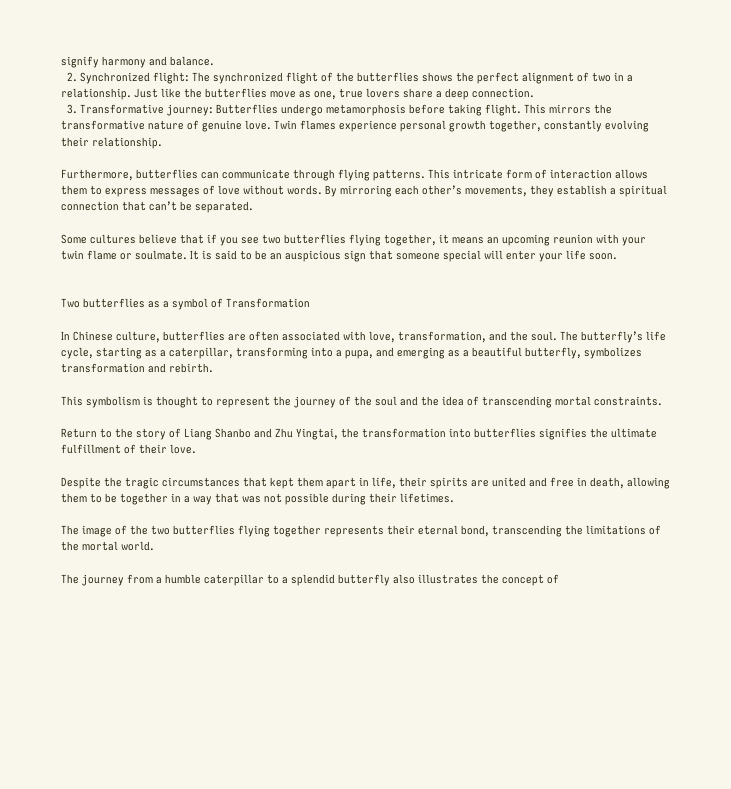signify harmony and balance.
  2. Synchronized flight: The synchronized flight of the butterflies shows the perfect alignment of two in a relationship. Just like the butterflies move as one, true lovers share a deep connection.
  3. Transformative journey: Butterflies undergo metamorphosis before taking flight. This mirrors the transformative nature of genuine love. Twin flames experience personal growth together, constantly evolving their relationship.

Furthermore, butterflies can communicate through flying patterns. This intricate form of interaction allows them to express messages of love without words. By mirroring each other’s movements, they establish a spiritual connection that can’t be separated.

Some cultures believe that if you see two butterflies flying together, it means an upcoming reunion with your twin flame or soulmate. It is said to be an auspicious sign that someone special will enter your life soon.


Two butterflies as a symbol of Transformation

In Chinese culture, butterflies are often associated with love, transformation, and the soul. The butterfly’s life cycle, starting as a caterpillar, transforming into a pupa, and emerging as a beautiful butterfly, symbolizes transformation and rebirth.

This symbolism is thought to represent the journey of the soul and the idea of transcending mortal constraints.

Return to the story of Liang Shanbo and Zhu Yingtai, the transformation into butterflies signifies the ultimate fulfillment of their love.

Despite the tragic circumstances that kept them apart in life, their spirits are united and free in death, allowing them to be together in a way that was not possible during their lifetimes.

The image of the two butterflies flying together represents their eternal bond, transcending the limitations of the mortal world.

The journey from a humble caterpillar to a splendid butterfly also illustrates the concept of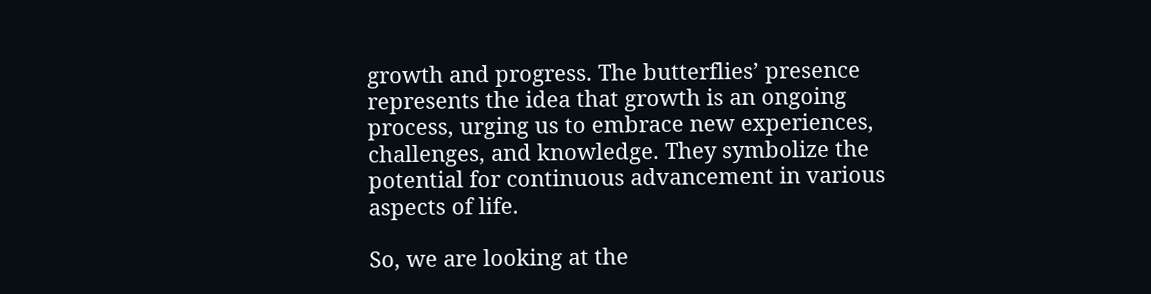growth and progress. The butterflies’ presence represents the idea that growth is an ongoing process, urging us to embrace new experiences, challenges, and knowledge. They symbolize the potential for continuous advancement in various aspects of life.

So, we are looking at the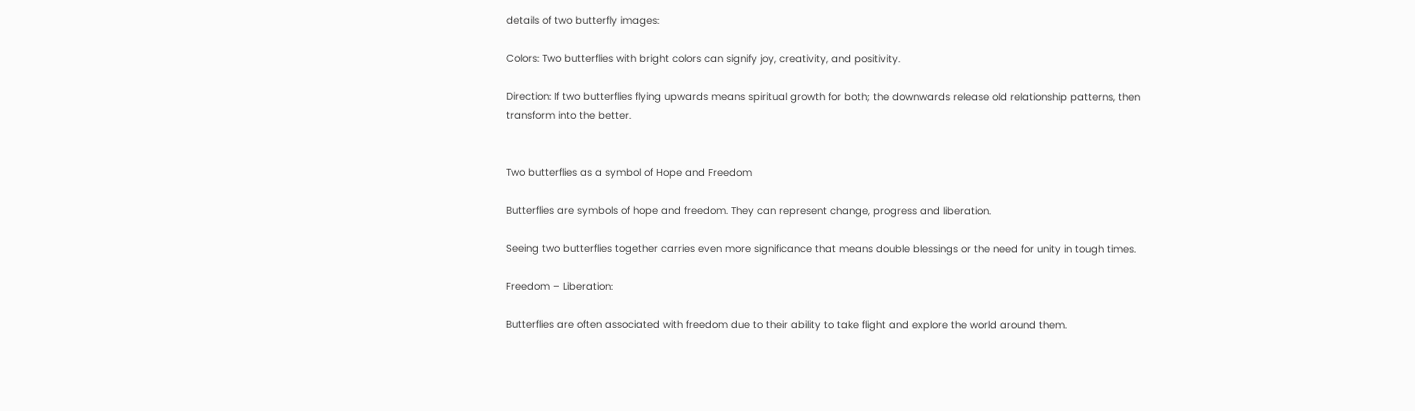details of two butterfly images:

Colors: Two butterflies with bright colors can signify joy, creativity, and positivity.

Direction: If two butterflies flying upwards means spiritual growth for both; the downwards release old relationship patterns, then transform into the better.


Two butterflies as a symbol of Hope and Freedom

Butterflies are symbols of hope and freedom. They can represent change, progress and liberation.

Seeing two butterflies together carries even more significance that means double blessings or the need for unity in tough times.

Freedom – Liberation:

Butterflies are often associated with freedom due to their ability to take flight and explore the world around them.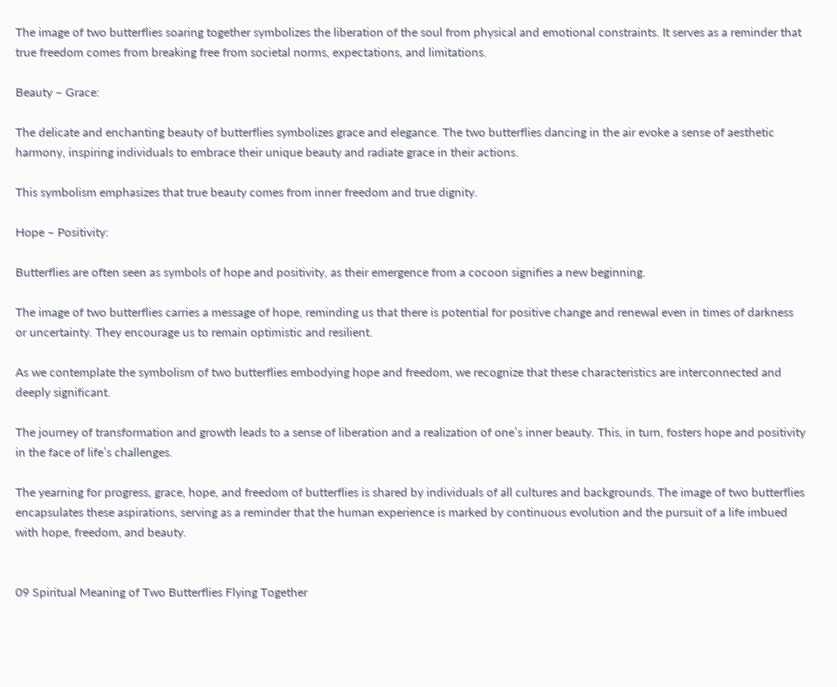The image of two butterflies soaring together symbolizes the liberation of the soul from physical and emotional constraints. It serves as a reminder that true freedom comes from breaking free from societal norms, expectations, and limitations.

Beauty – Grace:

The delicate and enchanting beauty of butterflies symbolizes grace and elegance. The two butterflies dancing in the air evoke a sense of aesthetic harmony, inspiring individuals to embrace their unique beauty and radiate grace in their actions.

This symbolism emphasizes that true beauty comes from inner freedom and true dignity.

Hope – Positivity:

Butterflies are often seen as symbols of hope and positivity, as their emergence from a cocoon signifies a new beginning.

The image of two butterflies carries a message of hope, reminding us that there is potential for positive change and renewal even in times of darkness or uncertainty. They encourage us to remain optimistic and resilient.

As we contemplate the symbolism of two butterflies embodying hope and freedom, we recognize that these characteristics are interconnected and deeply significant.

The journey of transformation and growth leads to a sense of liberation and a realization of one’s inner beauty. This, in turn, fosters hope and positivity in the face of life’s challenges.

The yearning for progress, grace, hope, and freedom of butterflies is shared by individuals of all cultures and backgrounds. The image of two butterflies encapsulates these aspirations, serving as a reminder that the human experience is marked by continuous evolution and the pursuit of a life imbued with hope, freedom, and beauty.


09 Spiritual Meaning of Two Butterflies Flying Together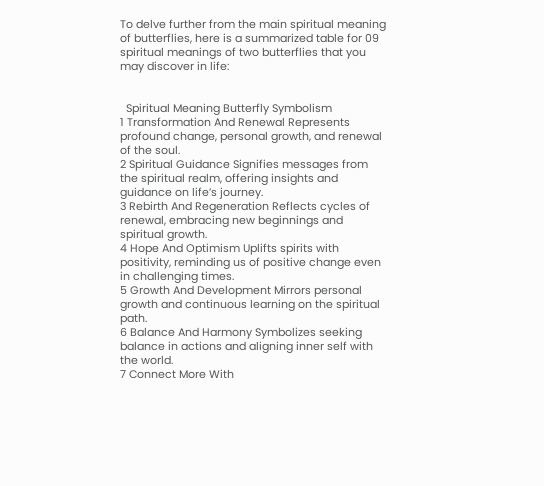To delve further from the main spiritual meaning of butterflies, here is a summarized table for 09 spiritual meanings of two butterflies that you may discover in life:


  Spiritual Meaning Butterfly Symbolism
1 Transformation And Renewal Represents profound change, personal growth, and renewal of the soul.
2 Spiritual Guidance Signifies messages from the spiritual realm, offering insights and guidance on life’s journey.
3 Rebirth And Regeneration Reflects cycles of renewal, embracing new beginnings and spiritual growth.
4 Hope And Optimism Uplifts spirits with positivity, reminding us of positive change even in challenging times.
5 Growth And Development Mirrors personal growth and continuous learning on the spiritual path.
6 Balance And Harmony Symbolizes seeking balance in actions and aligning inner self with the world.
7 Connect More With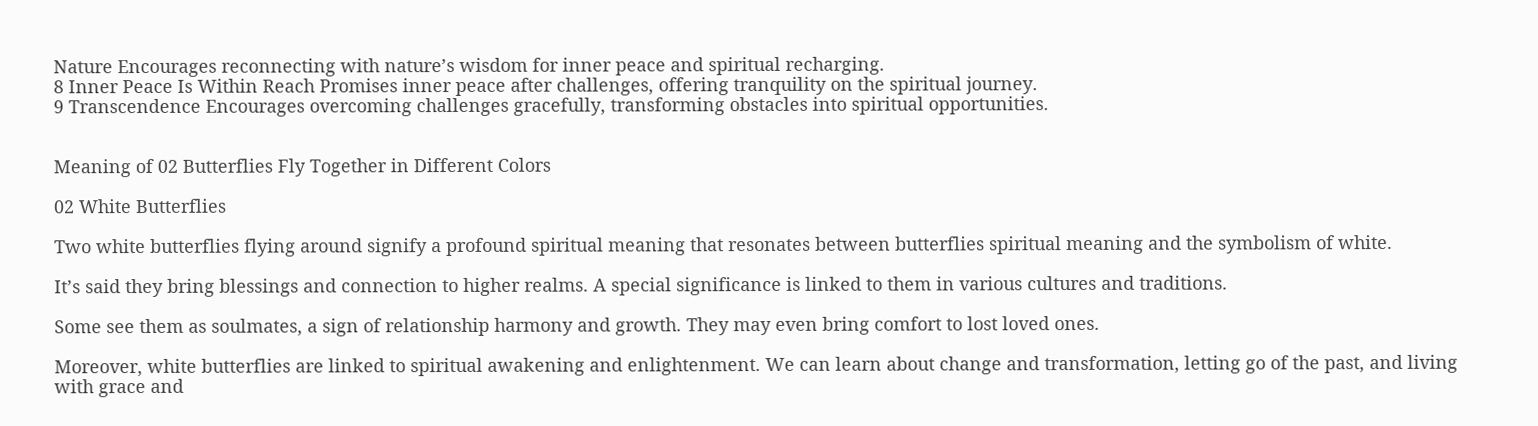Nature Encourages reconnecting with nature’s wisdom for inner peace and spiritual recharging.
8 Inner Peace Is Within Reach Promises inner peace after challenges, offering tranquility on the spiritual journey.
9 Transcendence Encourages overcoming challenges gracefully, transforming obstacles into spiritual opportunities.


Meaning of 02 Butterflies Fly Together in Different Colors

02 White Butterflies

Two white butterflies flying around signify a profound spiritual meaning that resonates between butterflies spiritual meaning and the symbolism of white.

It’s said they bring blessings and connection to higher realms. A special significance is linked to them in various cultures and traditions.

Some see them as soulmates, a sign of relationship harmony and growth. They may even bring comfort to lost loved ones.

Moreover, white butterflies are linked to spiritual awakening and enlightenment. We can learn about change and transformation, letting go of the past, and living with grace and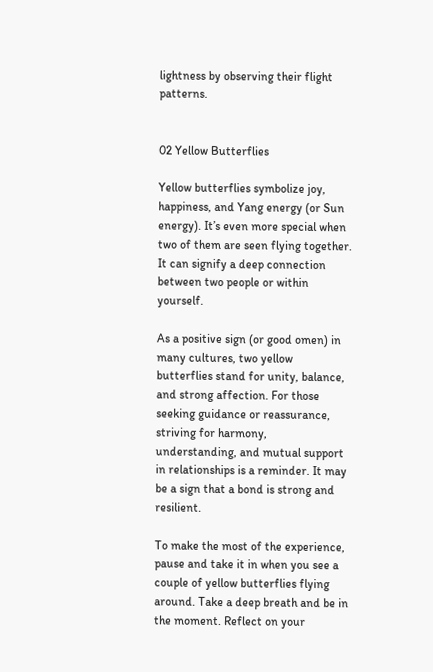lightness by observing their flight patterns.


02 Yellow Butterflies

Yellow butterflies symbolize joy, happiness, and Yang energy (or Sun energy). It’s even more special when two of them are seen flying together. It can signify a deep connection between two people or within yourself.

As a positive sign (or good omen) in many cultures, two yellow butterflies stand for unity, balance, and strong affection. For those seeking guidance or reassurance, striving for harmony, understanding, and mutual support in relationships is a reminder. It may be a sign that a bond is strong and resilient.

To make the most of the experience, pause and take it in when you see a couple of yellow butterflies flying around. Take a deep breath and be in the moment. Reflect on your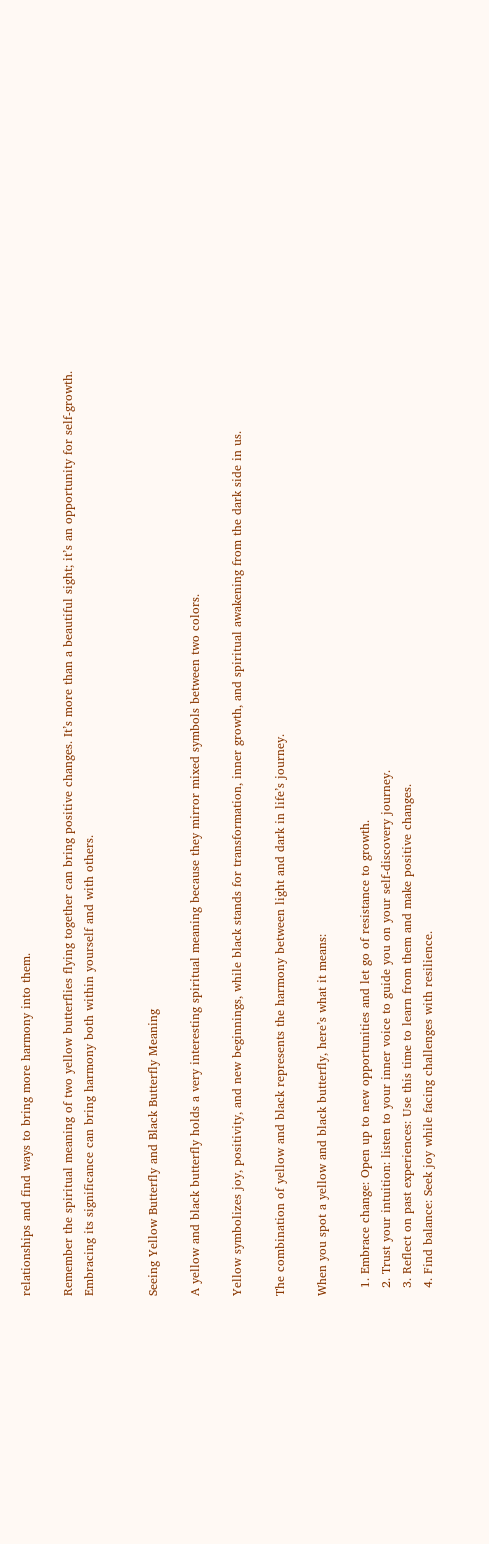relationships and find ways to bring more harmony into them.

Remember the spiritual meaning of two yellow butterflies flying together can bring positive changes. It’s more than a beautiful sight; it’s an opportunity for self-growth. Embracing its significance can bring harmony both within yourself and with others.


Seeing Yellow Butterfly and Black Butterfly Meaning

A yellow and black butterfly holds a very interesting spiritual meaning because they mirror mixed symbols between two colors.

Yellow symbolizes joy, positivity, and new beginnings, while black stands for transformation, inner growth, and spiritual awakening from the dark side in us.

The combination of yellow and black represents the harmony between light and dark in life’s journey.

When you spot a yellow and black butterfly, here’s what it means:

  1. Embrace change: Open up to new opportunities and let go of resistance to growth.
  2. Trust your intuition: listen to your inner voice to guide you on your self-discovery journey.
  3. Reflect on past experiences: Use this time to learn from them and make positive changes.
  4. Find balance: Seek joy while facing challenges with resilience.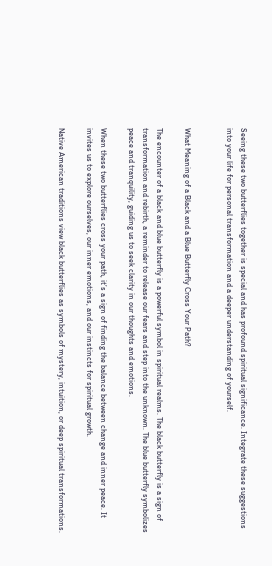Seeing these two butterflies together is special and has profound spiritual significance. Integrate these suggestions into your life for personal transformation and a deeper understanding of yourself.


What Meaning of a Black and a Blue Butterfly Cross Your Path?

The encounter of a black and blue butterfly is a powerful symbol in spiritual realms. The black butterfly is a sign of transformation and rebirth, a reminder to release our fears and step into the unknown. The blue butterfly symbolizes peace and tranquility, guiding us to seek clarity in our thoughts and emotions.

When these two butterflies cross your path, it’s a sign of finding the balance between change and inner peace. It invites us to explore ourselves, our inner emotions, and our instincts for spiritual growth.

Native American traditions view black butterflies as symbols of mystery, intuition, or deep spiritual transformations.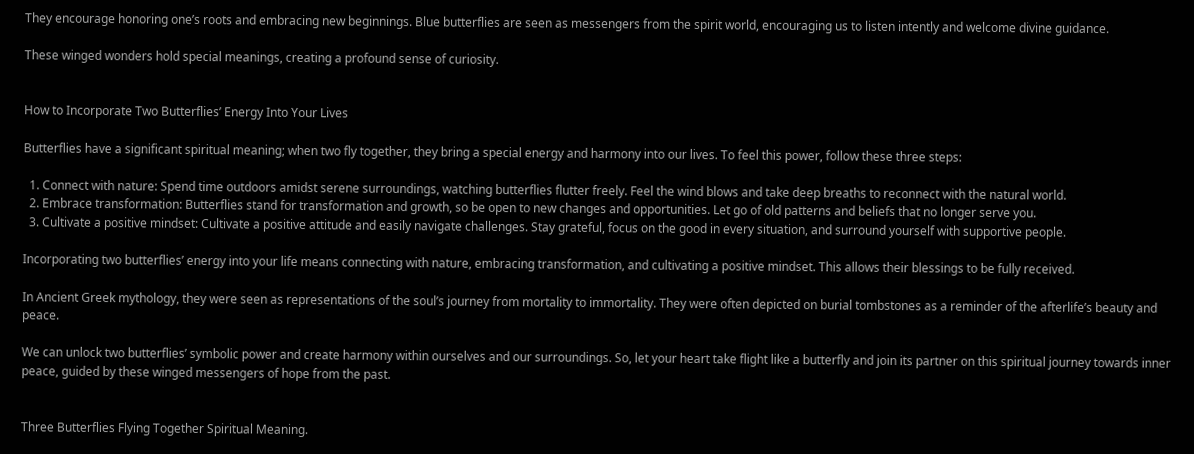They encourage honoring one’s roots and embracing new beginnings. Blue butterflies are seen as messengers from the spirit world, encouraging us to listen intently and welcome divine guidance.

These winged wonders hold special meanings, creating a profound sense of curiosity.


How to Incorporate Two Butterflies’ Energy Into Your Lives

Butterflies have a significant spiritual meaning; when two fly together, they bring a special energy and harmony into our lives. To feel this power, follow these three steps:

  1. Connect with nature: Spend time outdoors amidst serene surroundings, watching butterflies flutter freely. Feel the wind blows and take deep breaths to reconnect with the natural world.
  2. Embrace transformation: Butterflies stand for transformation and growth, so be open to new changes and opportunities. Let go of old patterns and beliefs that no longer serve you.
  3. Cultivate a positive mindset: Cultivate a positive attitude and easily navigate challenges. Stay grateful, focus on the good in every situation, and surround yourself with supportive people.

Incorporating two butterflies’ energy into your life means connecting with nature, embracing transformation, and cultivating a positive mindset. This allows their blessings to be fully received.

In Ancient Greek mythology, they were seen as representations of the soul’s journey from mortality to immortality. They were often depicted on burial tombstones as a reminder of the afterlife’s beauty and peace.

We can unlock two butterflies’ symbolic power and create harmony within ourselves and our surroundings. So, let your heart take flight like a butterfly and join its partner on this spiritual journey towards inner peace, guided by these winged messengers of hope from the past.


Three Butterflies Flying Together Spiritual Meaning.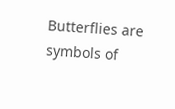Butterflies are symbols of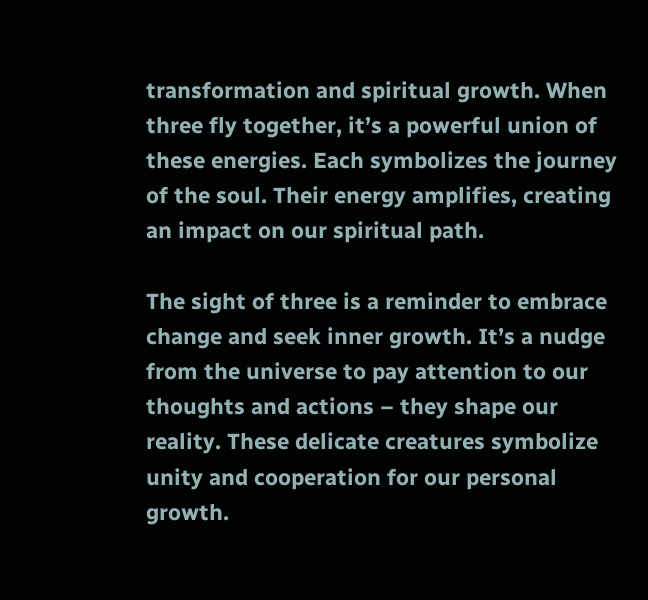transformation and spiritual growth. When three fly together, it’s a powerful union of these energies. Each symbolizes the journey of the soul. Their energy amplifies, creating an impact on our spiritual path.

The sight of three is a reminder to embrace change and seek inner growth. It’s a nudge from the universe to pay attention to our thoughts and actions – they shape our reality. These delicate creatures symbolize unity and cooperation for our personal growth.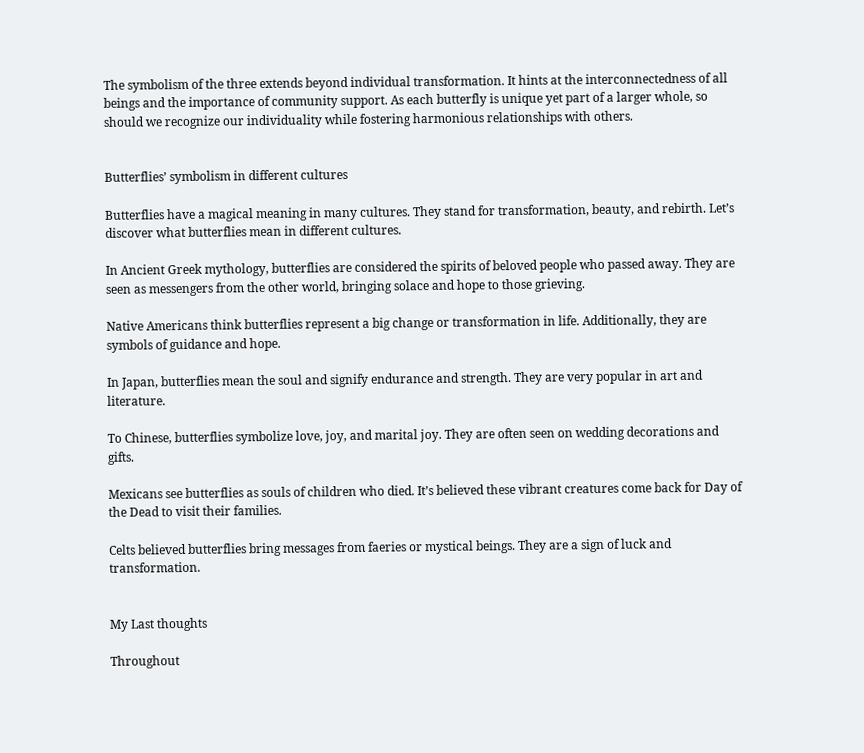The symbolism of the three extends beyond individual transformation. It hints at the interconnectedness of all beings and the importance of community support. As each butterfly is unique yet part of a larger whole, so should we recognize our individuality while fostering harmonious relationships with others.


Butterflies’ symbolism in different cultures

Butterflies have a magical meaning in many cultures. They stand for transformation, beauty, and rebirth. Let’s discover what butterflies mean in different cultures.

In Ancient Greek mythology, butterflies are considered the spirits of beloved people who passed away. They are seen as messengers from the other world, bringing solace and hope to those grieving.

Native Americans think butterflies represent a big change or transformation in life. Additionally, they are symbols of guidance and hope.

In Japan, butterflies mean the soul and signify endurance and strength. They are very popular in art and literature.

To Chinese, butterflies symbolize love, joy, and marital joy. They are often seen on wedding decorations and gifts.

Mexicans see butterflies as souls of children who died. It’s believed these vibrant creatures come back for Day of the Dead to visit their families.

Celts believed butterflies bring messages from faeries or mystical beings. They are a sign of luck and transformation.


My Last thoughts

Throughout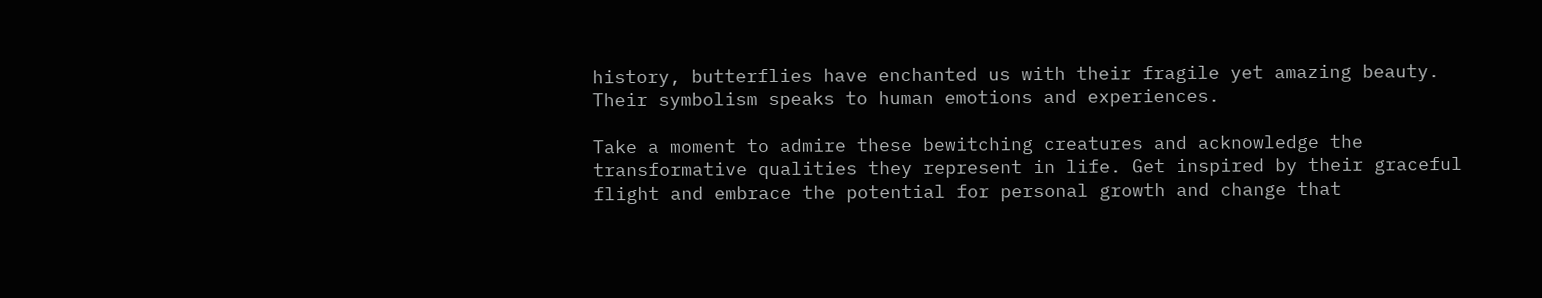history, butterflies have enchanted us with their fragile yet amazing beauty. Their symbolism speaks to human emotions and experiences.

Take a moment to admire these bewitching creatures and acknowledge the transformative qualities they represent in life. Get inspired by their graceful flight and embrace the potential for personal growth and change that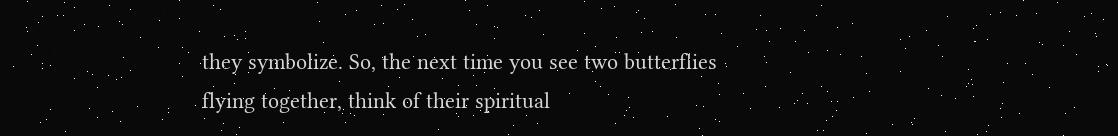they symbolize. So, the next time you see two butterflies flying together, think of their spiritual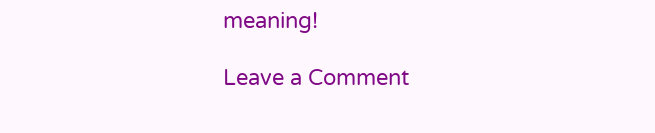meaning!

Leave a Comment